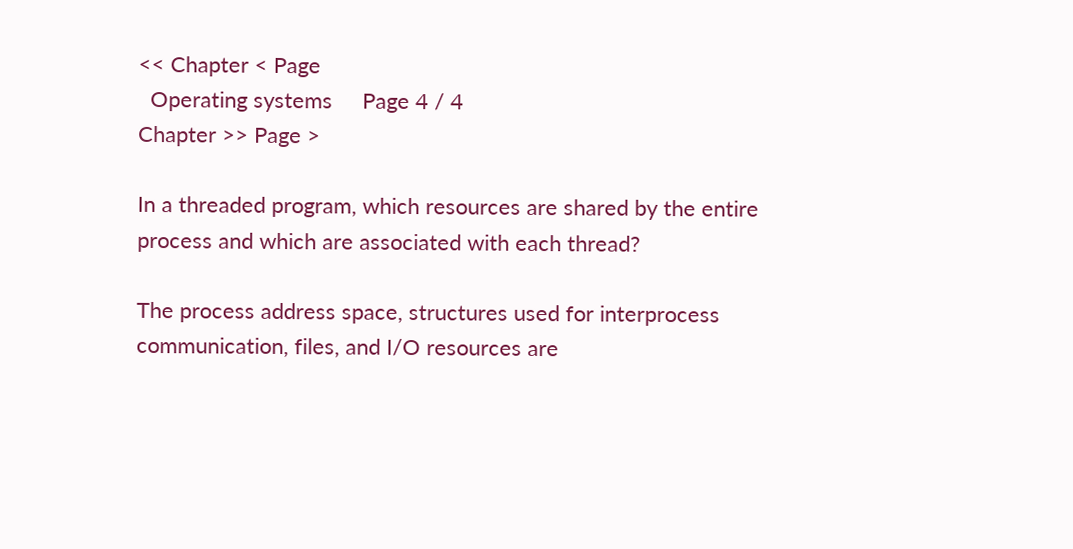<< Chapter < Page
  Operating systems     Page 4 / 4
Chapter >> Page >

In a threaded program, which resources are shared by the entire process and which are associated with each thread?

The process address space, structures used for interprocess communication, files, and I/O resources are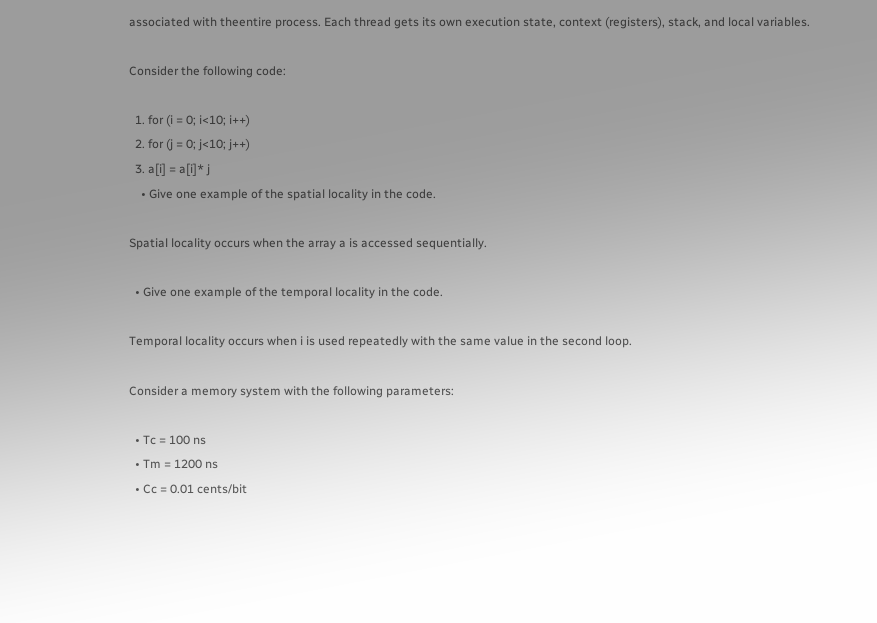associated with theentire process. Each thread gets its own execution state, context (registers), stack, and local variables.

Consider the following code:

  1. for (i = 0; i<10; i++)
  2. for (j = 0; j<10; j++)
  3. a[i] = a[i]* j
    • Give one example of the spatial locality in the code.

Spatial locality occurs when the array a is accessed sequentially.

  • Give one example of the temporal locality in the code.

Temporal locality occurs when i is used repeatedly with the same value in the second loop.

Consider a memory system with the following parameters:

  • Tc = 100 ns
  • Tm = 1200 ns
  • Cc = 0.01 cents/bit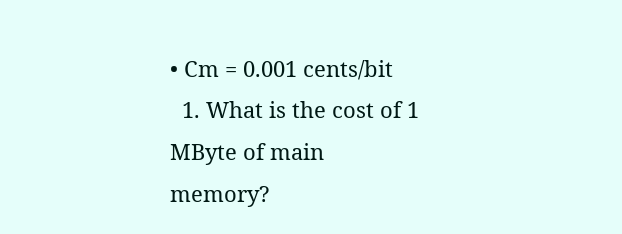• Cm = 0.001 cents/bit
  1. What is the cost of 1 MByte of main memory?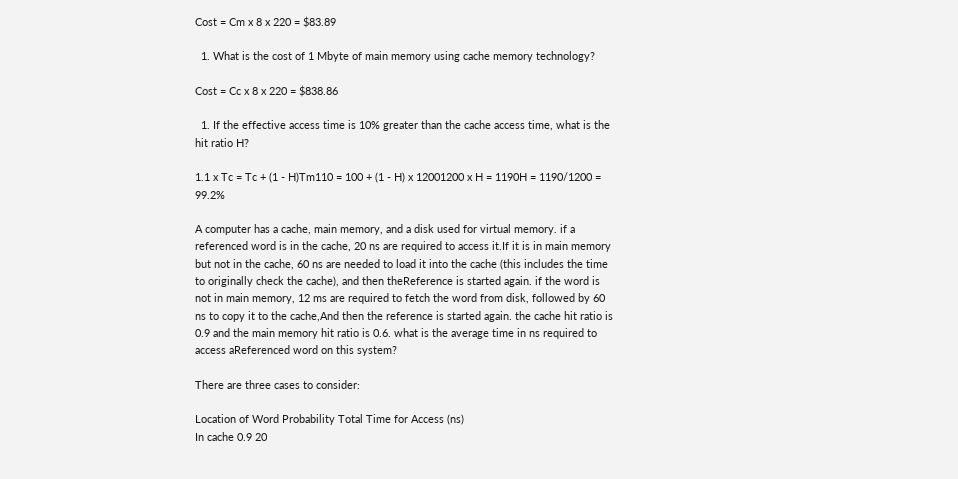Cost = Cm x 8 x 220 = $83.89

  1. What is the cost of 1 Mbyte of main memory using cache memory technology?

Cost = Cc x 8 x 220 = $838.86

  1. If the effective access time is 10% greater than the cache access time, what is the hit ratio H?

1.1 x Tc = Tc + (1 - H)Tm110 = 100 + (1 - H) x 12001200 x H = 1190H = 1190/1200 = 99.2%

A computer has a cache, main memory, and a disk used for virtual memory. if a referenced word is in the cache, 20 ns are required to access it.If it is in main memory but not in the cache, 60 ns are needed to load it into the cache (this includes the time to originally check the cache), and then theReference is started again. if the word is not in main memory, 12 ms are required to fetch the word from disk, followed by 60 ns to copy it to the cache,And then the reference is started again. the cache hit ratio is 0.9 and the main memory hit ratio is 0.6. what is the average time in ns required to access aReferenced word on this system?

There are three cases to consider:

Location of Word Probability Total Time for Access (ns)
In cache 0.9 20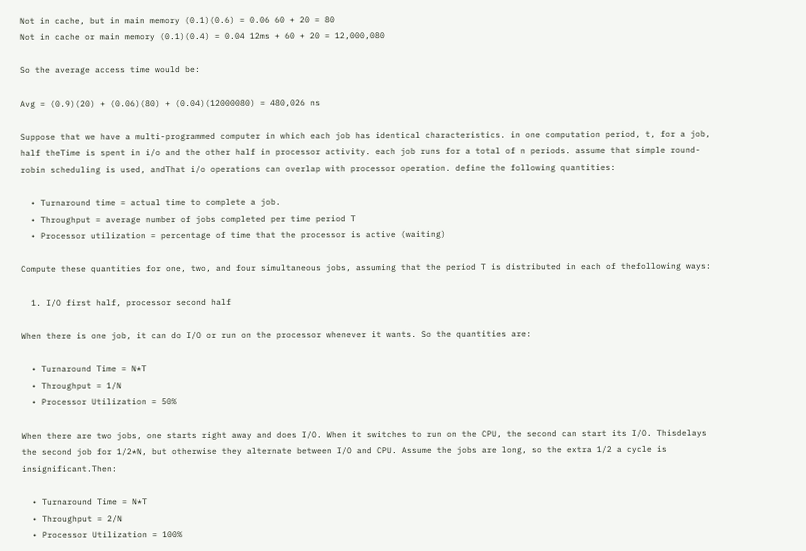Not in cache, but in main memory (0.1)(0.6) = 0.06 60 + 20 = 80
Not in cache or main memory (0.1)(0.4) = 0.04 12ms + 60 + 20 = 12,000,080

So the average access time would be:

Avg = (0.9)(20) + (0.06)(80) + (0.04)(12000080) = 480,026 ns

Suppose that we have a multi-programmed computer in which each job has identical characteristics. in one computation period, t, for a job, half theTime is spent in i/o and the other half in processor activity. each job runs for a total of n periods. assume that simple round-robin scheduling is used, andThat i/o operations can overlap with processor operation. define the following quantities:

  • Turnaround time = actual time to complete a job.
  • Throughput = average number of jobs completed per time period T
  • Processor utilization = percentage of time that the processor is active (waiting)

Compute these quantities for one, two, and four simultaneous jobs, assuming that the period T is distributed in each of thefollowing ways:

  1. I/O first half, processor second half

When there is one job, it can do I/O or run on the processor whenever it wants. So the quantities are:

  • Turnaround Time = N*T
  • Throughput = 1/N
  • Processor Utilization = 50%

When there are two jobs, one starts right away and does I/O. When it switches to run on the CPU, the second can start its I/O. Thisdelays the second job for 1/2*N, but otherwise they alternate between I/O and CPU. Assume the jobs are long, so the extra 1/2 a cycle is insignificant.Then:

  • Turnaround Time = N*T
  • Throughput = 2/N
  • Processor Utilization = 100%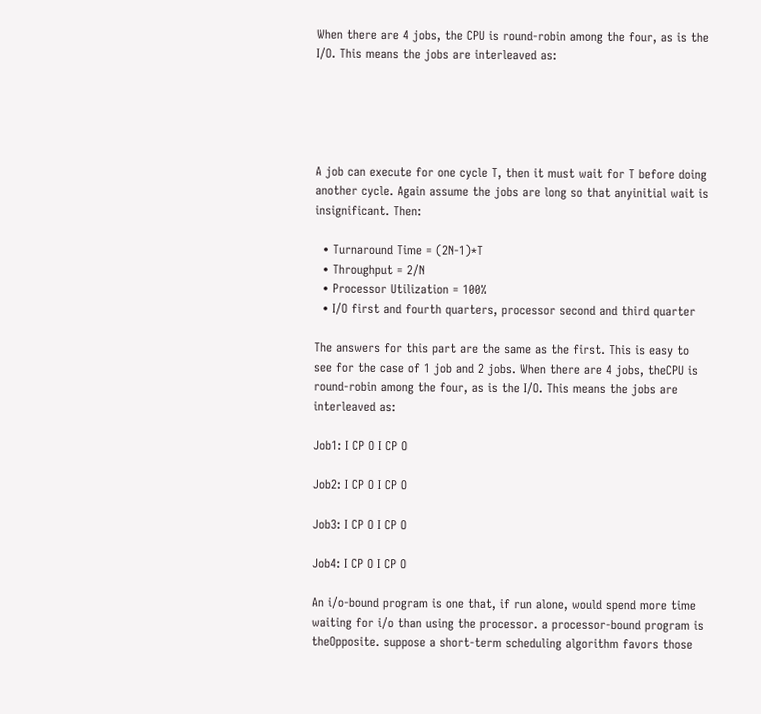When there are 4 jobs, the CPU is round-robin among the four, as is the I/O. This means the jobs are interleaved as:





A job can execute for one cycle T, then it must wait for T before doing another cycle. Again assume the jobs are long so that anyinitial wait is insignificant. Then:

  • Turnaround Time = (2N-1)*T
  • Throughput = 2/N
  • Processor Utilization = 100%
  • I/O first and fourth quarters, processor second and third quarter

The answers for this part are the same as the first. This is easy to see for the case of 1 job and 2 jobs. When there are 4 jobs, theCPU is round-robin among the four, as is the I/O. This means the jobs are interleaved as:

Job1: I CP O I CP O

Job2: I CP O I CP O

Job3: I CP O I CP O

Job4: I CP O I CP O

An i/o-bound program is one that, if run alone, would spend more time waiting for i/o than using the processor. a processor-bound program is theOpposite. suppose a short-term scheduling algorithm favors those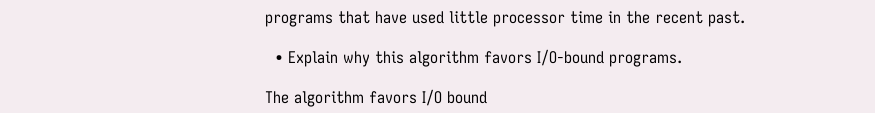programs that have used little processor time in the recent past.

  • Explain why this algorithm favors I/O-bound programs.

The algorithm favors I/O bound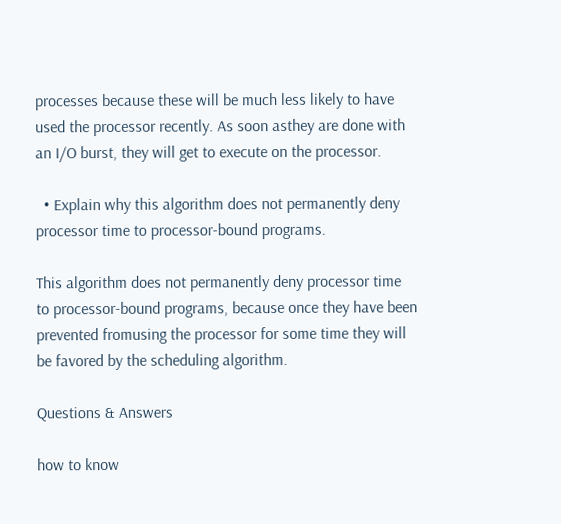processes because these will be much less likely to have used the processor recently. As soon asthey are done with an I/O burst, they will get to execute on the processor.

  • Explain why this algorithm does not permanently deny processor time to processor-bound programs.

This algorithm does not permanently deny processor time to processor-bound programs, because once they have been prevented fromusing the processor for some time they will be favored by the scheduling algorithm.

Questions & Answers

how to know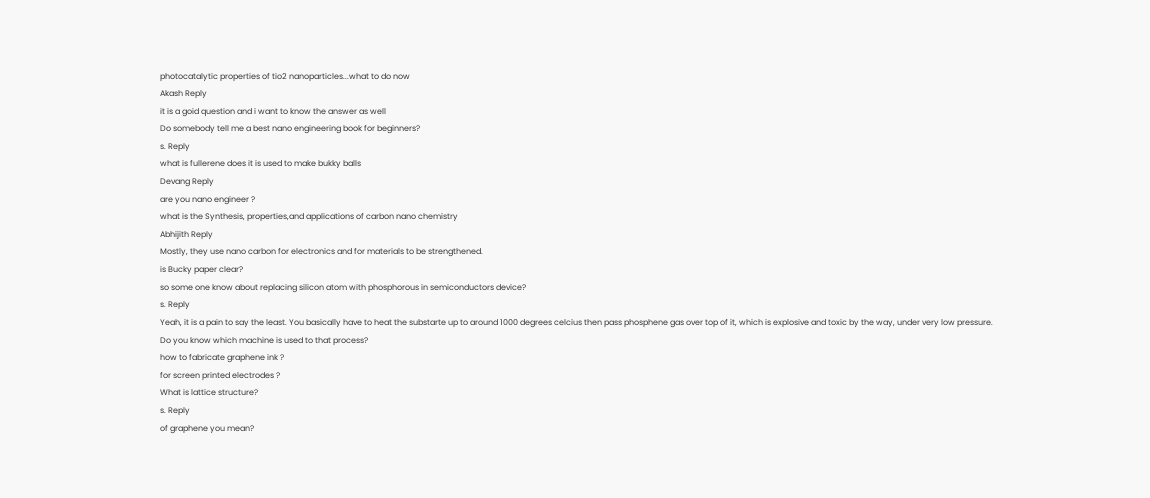photocatalytic properties of tio2 nanoparticles...what to do now
Akash Reply
it is a goid question and i want to know the answer as well
Do somebody tell me a best nano engineering book for beginners?
s. Reply
what is fullerene does it is used to make bukky balls
Devang Reply
are you nano engineer ?
what is the Synthesis, properties,and applications of carbon nano chemistry
Abhijith Reply
Mostly, they use nano carbon for electronics and for materials to be strengthened.
is Bucky paper clear?
so some one know about replacing silicon atom with phosphorous in semiconductors device?
s. Reply
Yeah, it is a pain to say the least. You basically have to heat the substarte up to around 1000 degrees celcius then pass phosphene gas over top of it, which is explosive and toxic by the way, under very low pressure.
Do you know which machine is used to that process?
how to fabricate graphene ink ?
for screen printed electrodes ?
What is lattice structure?
s. Reply
of graphene you mean?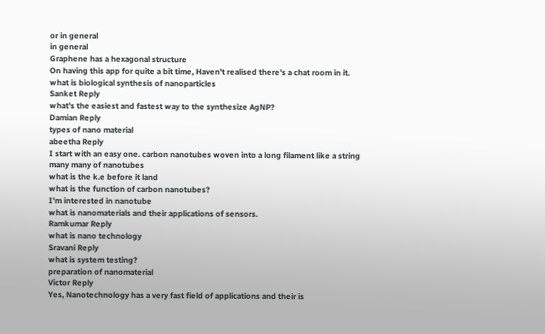or in general
in general
Graphene has a hexagonal structure
On having this app for quite a bit time, Haven't realised there's a chat room in it.
what is biological synthesis of nanoparticles
Sanket Reply
what's the easiest and fastest way to the synthesize AgNP?
Damian Reply
types of nano material
abeetha Reply
I start with an easy one. carbon nanotubes woven into a long filament like a string
many many of nanotubes
what is the k.e before it land
what is the function of carbon nanotubes?
I'm interested in nanotube
what is nanomaterials and their applications of sensors.
Ramkumar Reply
what is nano technology
Sravani Reply
what is system testing?
preparation of nanomaterial
Victor Reply
Yes, Nanotechnology has a very fast field of applications and their is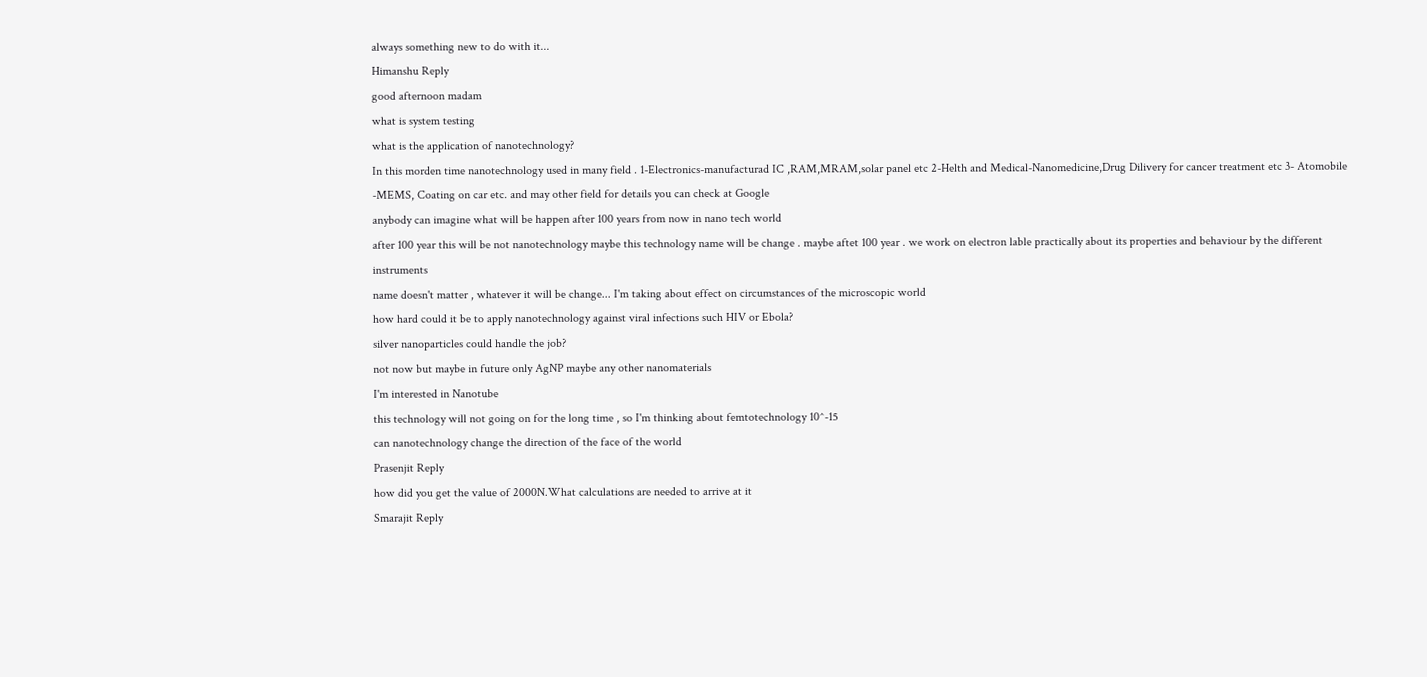always something new to do with it...
Himanshu Reply
good afternoon madam
what is system testing
what is the application of nanotechnology?
In this morden time nanotechnology used in many field . 1-Electronics-manufacturad IC ,RAM,MRAM,solar panel etc 2-Helth and Medical-Nanomedicine,Drug Dilivery for cancer treatment etc 3- Atomobile -MEMS, Coating on car etc. and may other field for details you can check at Google
anybody can imagine what will be happen after 100 years from now in nano tech world
after 100 year this will be not nanotechnology maybe this technology name will be change . maybe aftet 100 year . we work on electron lable practically about its properties and behaviour by the different instruments
name doesn't matter , whatever it will be change... I'm taking about effect on circumstances of the microscopic world
how hard could it be to apply nanotechnology against viral infections such HIV or Ebola?
silver nanoparticles could handle the job?
not now but maybe in future only AgNP maybe any other nanomaterials
I'm interested in Nanotube
this technology will not going on for the long time , so I'm thinking about femtotechnology 10^-15
can nanotechnology change the direction of the face of the world
Prasenjit Reply
how did you get the value of 2000N.What calculations are needed to arrive at it
Smarajit Reply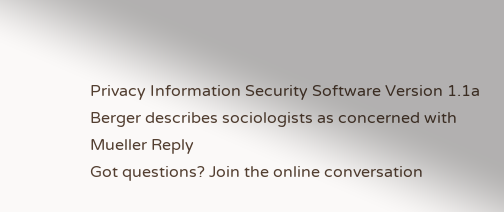Privacy Information Security Software Version 1.1a
Berger describes sociologists as concerned with
Mueller Reply
Got questions? Join the online conversation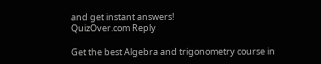and get instant answers!
QuizOver.com Reply

Get the best Algebra and trigonometry course in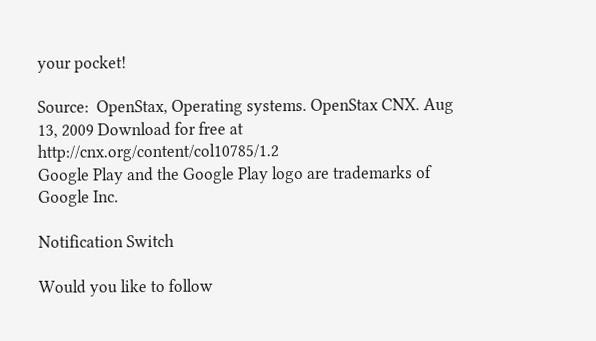your pocket!

Source:  OpenStax, Operating systems. OpenStax CNX. Aug 13, 2009 Download for free at http://cnx.org/content/col10785/1.2
Google Play and the Google Play logo are trademarks of Google Inc.

Notification Switch

Would you like to follow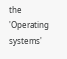the 'Operating systems'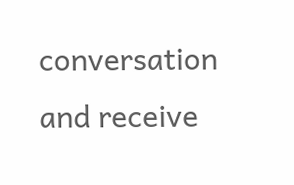conversation and receive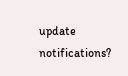update notifications?